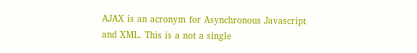AJAX is an acronym for Asynchronous Javascript and XML. This is a not a single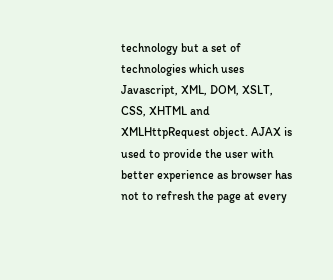technology but a set of technologies which uses Javascript, XML, DOM, XSLT, CSS, XHTML and XMLHttpRequest object. AJAX is used to provide the user with better experience as browser has not to refresh the page at every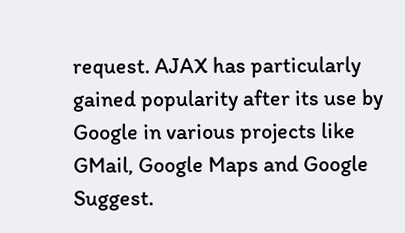request. AJAX has particularly gained popularity after its use by Google in various projects like GMail, Google Maps and Google Suggest.